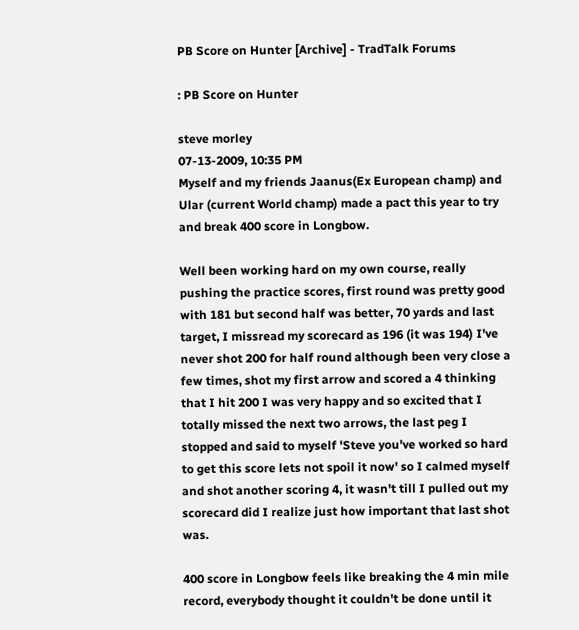PB Score on Hunter [Archive] - TradTalk Forums

: PB Score on Hunter

steve morley
07-13-2009, 10:35 PM
Myself and my friends Jaanus(Ex European champ) and Ular (current World champ) made a pact this year to try and break 400 score in Longbow.

Well been working hard on my own course, really pushing the practice scores, first round was pretty good with 181 but second half was better, 70 yards and last target, I missread my scorecard as 196 (it was 194) I've never shot 200 for half round although been very close a few times, shot my first arrow and scored a 4 thinking that I hit 200 I was very happy and so excited that I totally missed the next two arrows, the last peg I stopped and said to myself 'Steve you've worked so hard to get this score lets not spoil it now' so I calmed myself and shot another scoring 4, it wasn't till I pulled out my scorecard did I realize just how important that last shot was.

400 score in Longbow feels like breaking the 4 min mile record, everybody thought it couldn't be done until it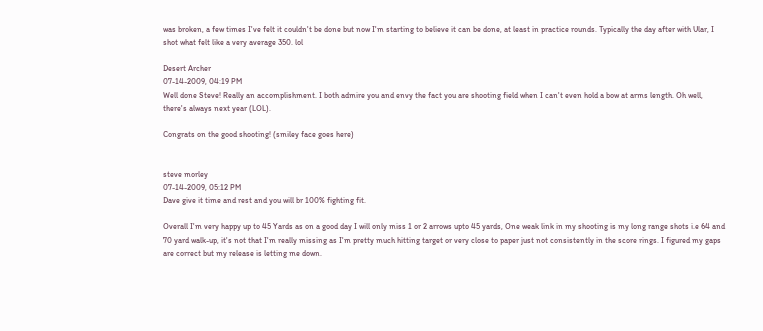was broken, a few times I've felt it couldn't be done but now I'm starting to believe it can be done, at least in practice rounds. Typically the day after with Ular, I shot what felt like a very average 350. lol

Desert Archer
07-14-2009, 04:19 PM
Well done Steve! Really an accomplishment. I both admire you and envy the fact you are shooting field when I can't even hold a bow at arms length. Oh well, there's always next year (LOL).

Congrats on the good shooting! (smiley face goes here)


steve morley
07-14-2009, 05:12 PM
Dave give it time and rest and you will br 100% fighting fit.

Overall I'm very happy up to 45 Yards as on a good day I will only miss 1 or 2 arrows upto 45 yards, One weak link in my shooting is my long range shots i.e 64 and 70 yard walk-up, it's not that I'm really missing as I'm pretty much hitting target or very close to paper just not consistently in the score rings. I figured my gaps are correct but my release is letting me down.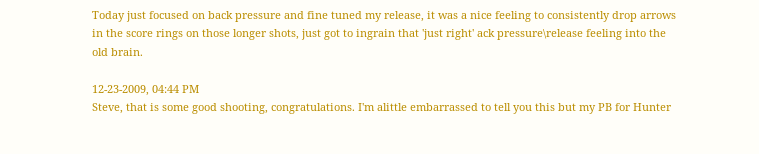Today just focused on back pressure and fine tuned my release, it was a nice feeling to consistently drop arrows in the score rings on those longer shots, just got to ingrain that 'just right' ack pressure\release feeling into the old brain.

12-23-2009, 04:44 PM
Steve, that is some good shooting, congratulations. I'm alittle embarrassed to tell you this but my PB for Hunter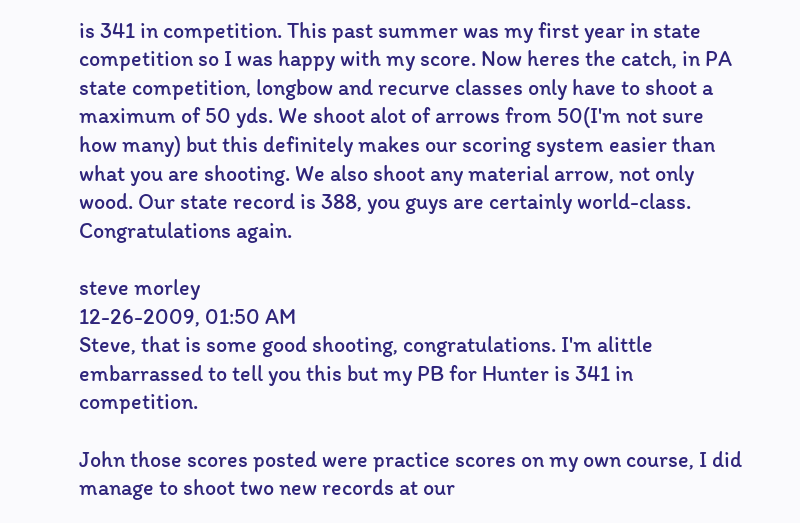is 341 in competition. This past summer was my first year in state competition so I was happy with my score. Now heres the catch, in PA state competition, longbow and recurve classes only have to shoot a maximum of 50 yds. We shoot alot of arrows from 50(I'm not sure how many) but this definitely makes our scoring system easier than what you are shooting. We also shoot any material arrow, not only wood. Our state record is 388, you guys are certainly world-class. Congratulations again.

steve morley
12-26-2009, 01:50 AM
Steve, that is some good shooting, congratulations. I'm alittle embarrassed to tell you this but my PB for Hunter is 341 in competition.

John those scores posted were practice scores on my own course, I did manage to shoot two new records at our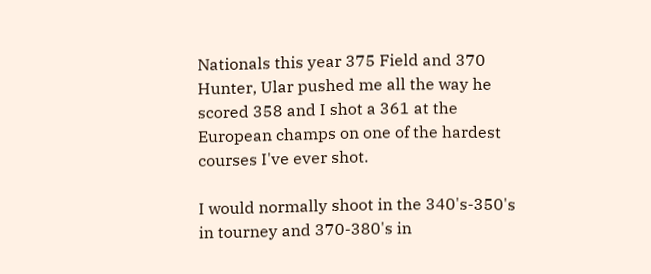Nationals this year 375 Field and 370 Hunter, Ular pushed me all the way he scored 358 and I shot a 361 at the European champs on one of the hardest courses I've ever shot.

I would normally shoot in the 340's-350's in tourney and 370-380's in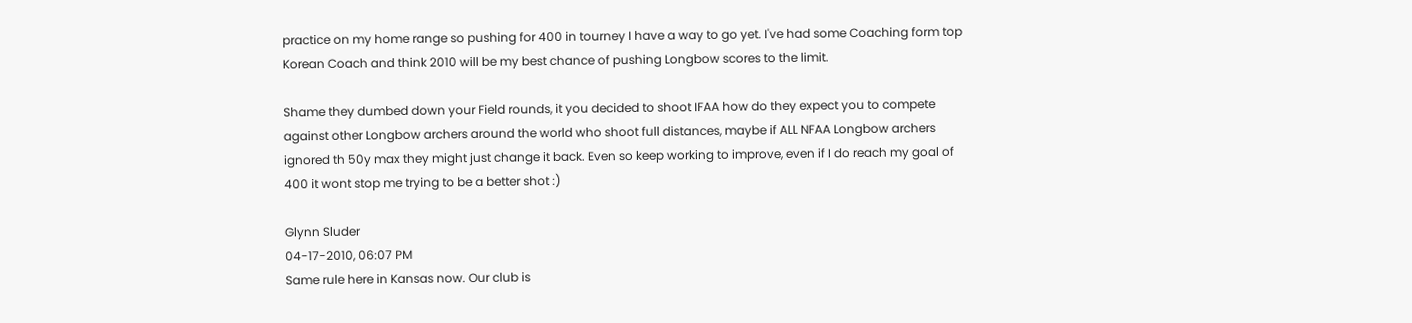practice on my home range so pushing for 400 in tourney I have a way to go yet. I've had some Coaching form top Korean Coach and think 2010 will be my best chance of pushing Longbow scores to the limit.

Shame they dumbed down your Field rounds, it you decided to shoot IFAA how do they expect you to compete against other Longbow archers around the world who shoot full distances, maybe if ALL NFAA Longbow archers ignored th 50y max they might just change it back. Even so keep working to improve, even if I do reach my goal of 400 it wont stop me trying to be a better shot :)

Glynn Sluder
04-17-2010, 06:07 PM
Same rule here in Kansas now. Our club is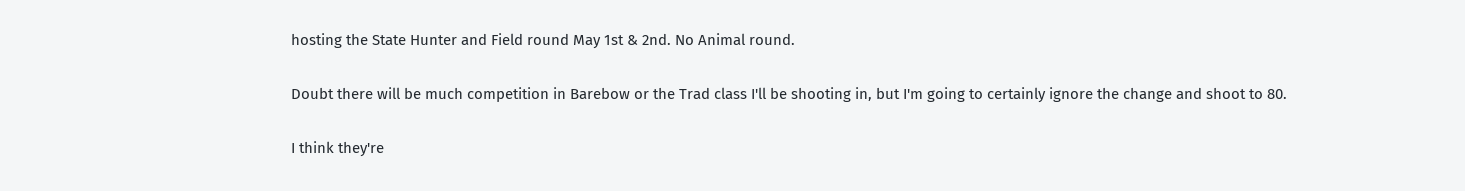hosting the State Hunter and Field round May 1st & 2nd. No Animal round.

Doubt there will be much competition in Barebow or the Trad class I'll be shooting in, but I'm going to certainly ignore the change and shoot to 80.

I think they're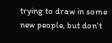trying to draw in some new people, but don't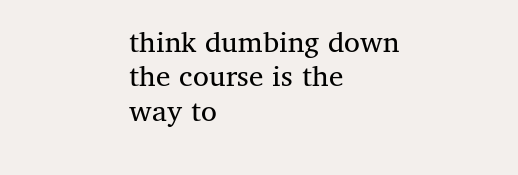think dumbing down the course is the way to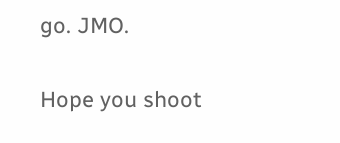go. JMO.

Hope you shoot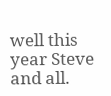well this year Steve and all.